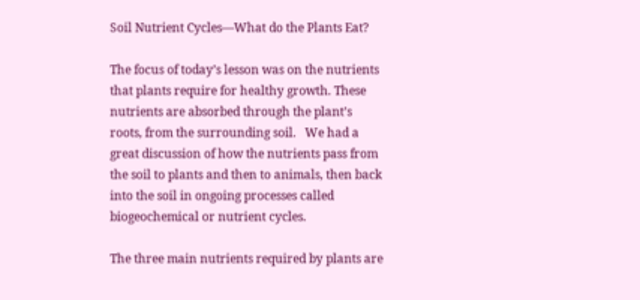Soil Nutrient Cycles—What do the Plants Eat?

The focus of today’s lesson was on the nutrients that plants require for healthy growth. These nutrients are absorbed through the plant’s roots, from the surrounding soil.   We had a great discussion of how the nutrients pass from the soil to plants and then to animals, then back into the soil in ongoing processes called biogeochemical or nutrient cycles.

The three main nutrients required by plants are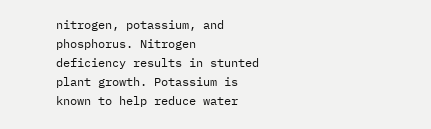nitrogen, potassium, and phosphorus. Nitrogen deficiency results in stunted plant growth. Potassium is known to help reduce water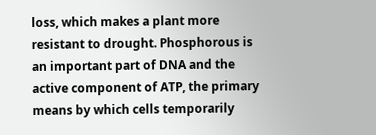loss, which makes a plant more resistant to drought. Phosphorous is an important part of DNA and the active component of ATP, the primary means by which cells temporarily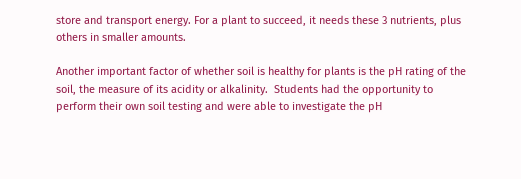store and transport energy. For a plant to succeed, it needs these 3 nutrients, plus others in smaller amounts.

Another important factor of whether soil is healthy for plants is the pH rating of the soil, the measure of its acidity or alkalinity.  Students had the opportunity to perform their own soil testing and were able to investigate the pH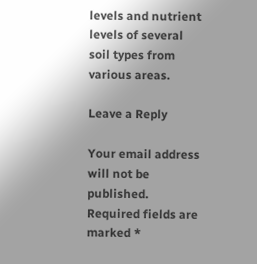levels and nutrient levels of several soil types from various areas.

Leave a Reply

Your email address will not be published. Required fields are marked *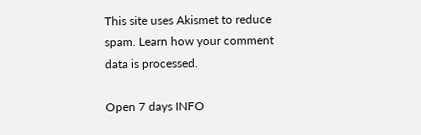This site uses Akismet to reduce spam. Learn how your comment data is processed.

Open 7 days INFO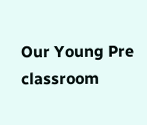Our Young Pre classroom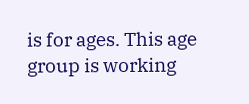is for ages. This age group is working